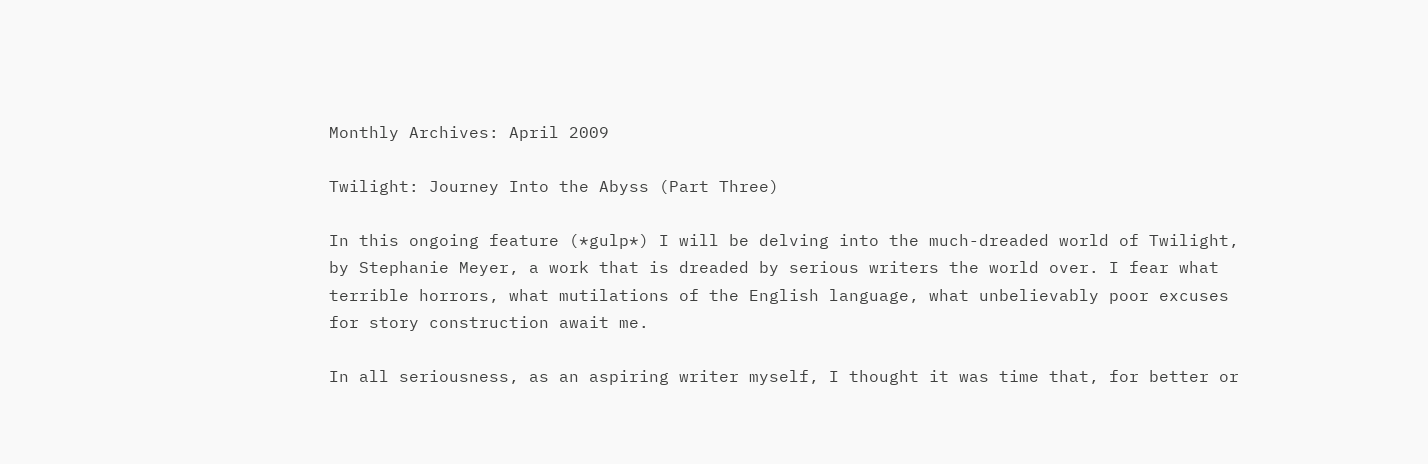Monthly Archives: April 2009

Twilight: Journey Into the Abyss (Part Three)

In this ongoing feature (*gulp*) I will be delving into the much-dreaded world of Twilight, by Stephanie Meyer, a work that is dreaded by serious writers the world over. I fear what terrible horrors, what mutilations of the English language, what unbelievably poor excuses for story construction await me.

In all seriousness, as an aspiring writer myself, I thought it was time that, for better or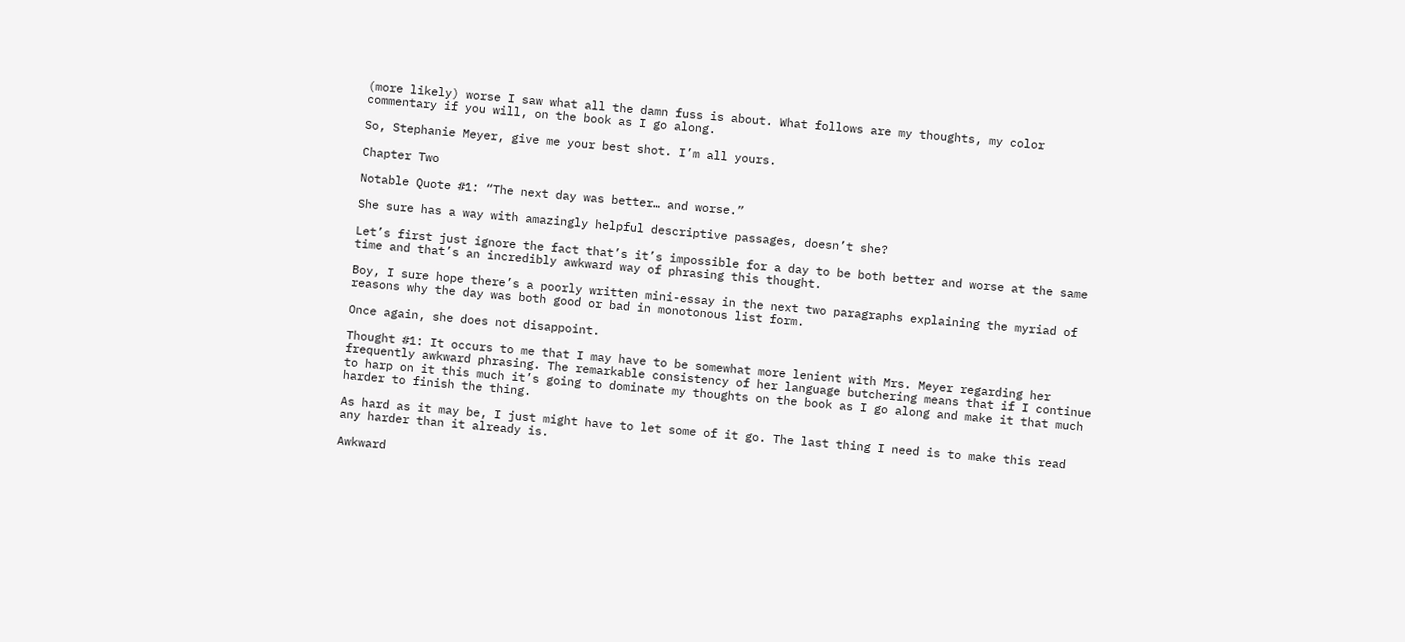(more likely) worse I saw what all the damn fuss is about. What follows are my thoughts, my color commentary if you will, on the book as I go along.

So, Stephanie Meyer, give me your best shot. I’m all yours.

Chapter Two

Notable Quote #1: “The next day was better… and worse.”

She sure has a way with amazingly helpful descriptive passages, doesn’t she?

Let’s first just ignore the fact that’s it’s impossible for a day to be both better and worse at the same time and that’s an incredibly awkward way of phrasing this thought.

Boy, I sure hope there’s a poorly written mini-essay in the next two paragraphs explaining the myriad of reasons why the day was both good or bad in monotonous list form.

Once again, she does not disappoint.

Thought #1: It occurs to me that I may have to be somewhat more lenient with Mrs. Meyer regarding her frequently awkward phrasing. The remarkable consistency of her language butchering means that if I continue to harp on it this much it’s going to dominate my thoughts on the book as I go along and make it that much harder to finish the thing.

As hard as it may be, I just might have to let some of it go. The last thing I need is to make this read any harder than it already is.

Awkward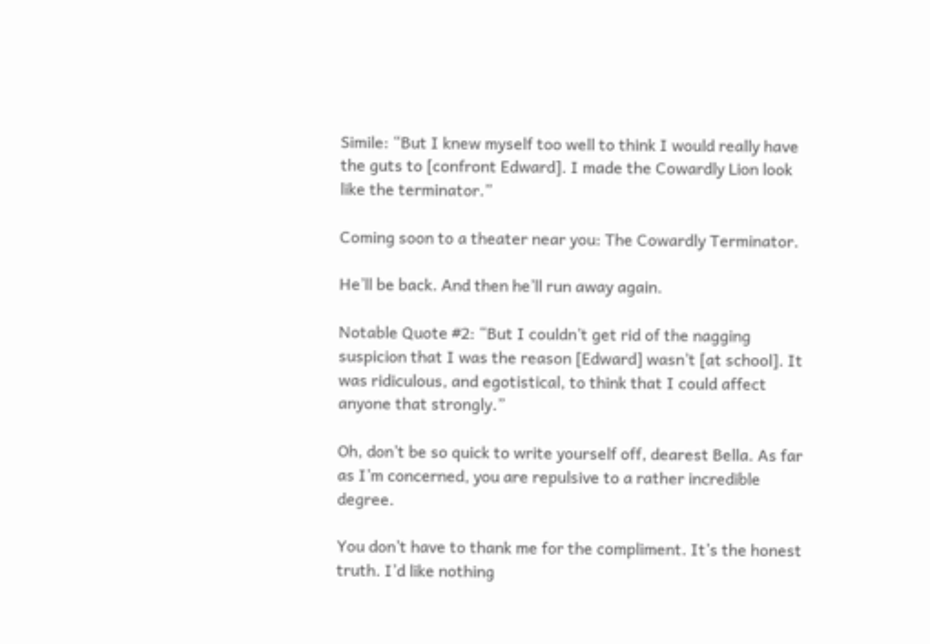Simile: “But I knew myself too well to think I would really have the guts to [confront Edward]. I made the Cowardly Lion look like the terminator.”

Coming soon to a theater near you: The Cowardly Terminator.

He’ll be back. And then he’ll run away again.

Notable Quote #2: “But I couldn’t get rid of the nagging suspicion that I was the reason [Edward] wasn’t [at school]. It was ridiculous, and egotistical, to think that I could affect anyone that strongly.”

Oh, don’t be so quick to write yourself off, dearest Bella. As far as I’m concerned, you are repulsive to a rather incredible degree.

You don’t have to thank me for the compliment. It’s the honest truth. I’d like nothing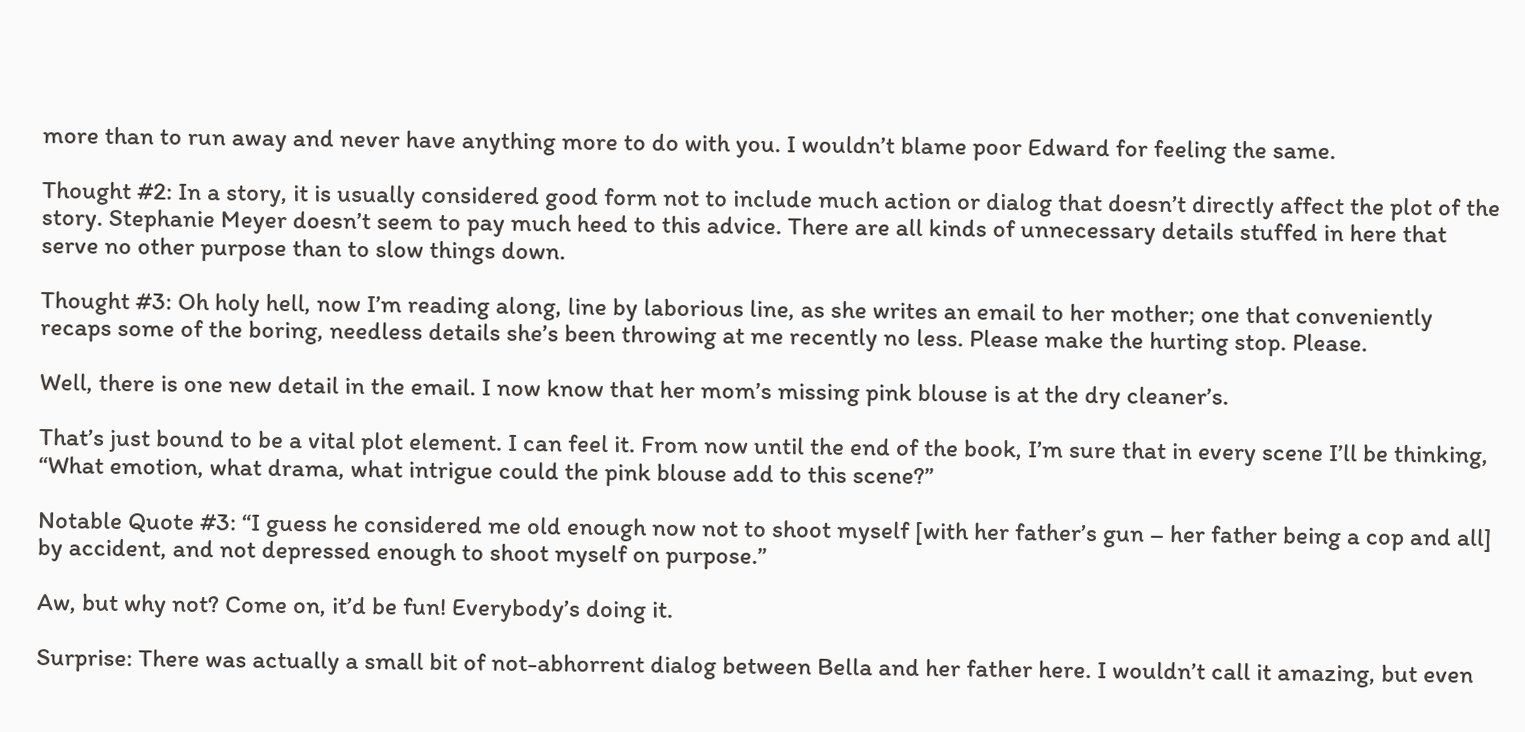more than to run away and never have anything more to do with you. I wouldn’t blame poor Edward for feeling the same.

Thought #2: In a story, it is usually considered good form not to include much action or dialog that doesn’t directly affect the plot of the story. Stephanie Meyer doesn’t seem to pay much heed to this advice. There are all kinds of unnecessary details stuffed in here that serve no other purpose than to slow things down.

Thought #3: Oh holy hell, now I’m reading along, line by laborious line, as she writes an email to her mother; one that conveniently recaps some of the boring, needless details she’s been throwing at me recently no less. Please make the hurting stop. Please.

Well, there is one new detail in the email. I now know that her mom’s missing pink blouse is at the dry cleaner’s.

That’s just bound to be a vital plot element. I can feel it. From now until the end of the book, I’m sure that in every scene I’ll be thinking, “What emotion, what drama, what intrigue could the pink blouse add to this scene?”

Notable Quote #3: “I guess he considered me old enough now not to shoot myself [with her father’s gun – her father being a cop and all] by accident, and not depressed enough to shoot myself on purpose.”

Aw, but why not? Come on, it’d be fun! Everybody’s doing it.

Surprise: There was actually a small bit of not-abhorrent dialog between Bella and her father here. I wouldn’t call it amazing, but even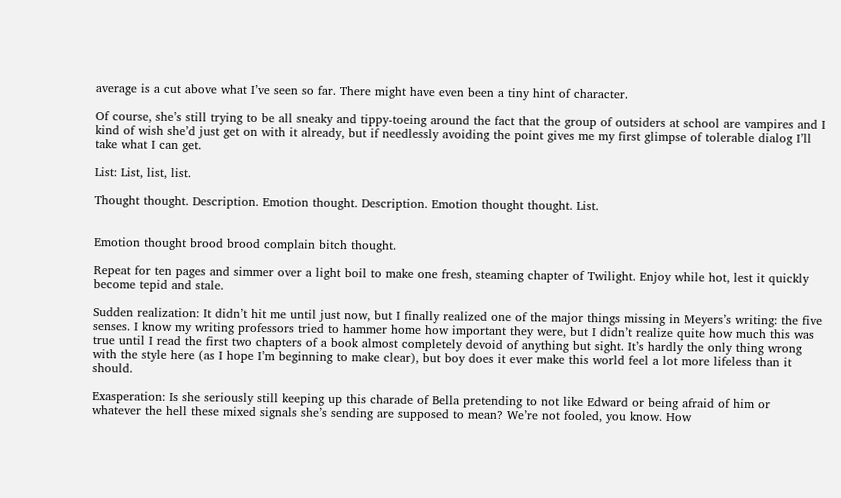average is a cut above what I’ve seen so far. There might have even been a tiny hint of character.

Of course, she’s still trying to be all sneaky and tippy-toeing around the fact that the group of outsiders at school are vampires and I kind of wish she’d just get on with it already, but if needlessly avoiding the point gives me my first glimpse of tolerable dialog I’ll take what I can get.

List: List, list, list.

Thought thought. Description. Emotion thought. Description. Emotion thought thought. List.


Emotion thought brood brood complain bitch thought.

Repeat for ten pages and simmer over a light boil to make one fresh, steaming chapter of Twilight. Enjoy while hot, lest it quickly become tepid and stale.

Sudden realization: It didn’t hit me until just now, but I finally realized one of the major things missing in Meyers’s writing: the five senses. I know my writing professors tried to hammer home how important they were, but I didn’t realize quite how much this was true until I read the first two chapters of a book almost completely devoid of anything but sight. It’s hardly the only thing wrong with the style here (as I hope I’m beginning to make clear), but boy does it ever make this world feel a lot more lifeless than it should.

Exasperation: Is she seriously still keeping up this charade of Bella pretending to not like Edward or being afraid of him or whatever the hell these mixed signals she’s sending are supposed to mean? We’re not fooled, you know. How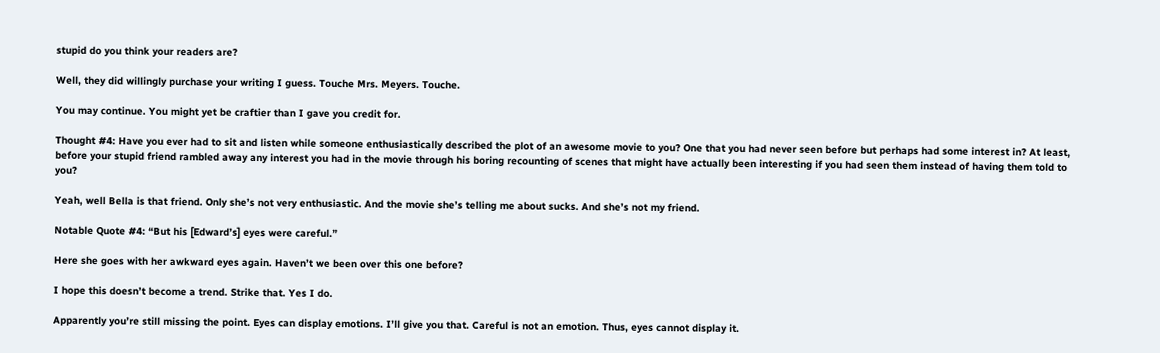stupid do you think your readers are?

Well, they did willingly purchase your writing I guess. Touche Mrs. Meyers. Touche.

You may continue. You might yet be craftier than I gave you credit for.

Thought #4: Have you ever had to sit and listen while someone enthusiastically described the plot of an awesome movie to you? One that you had never seen before but perhaps had some interest in? At least, before your stupid friend rambled away any interest you had in the movie through his boring recounting of scenes that might have actually been interesting if you had seen them instead of having them told to you?

Yeah, well Bella is that friend. Only she’s not very enthusiastic. And the movie she’s telling me about sucks. And she’s not my friend.

Notable Quote #4: “But his [Edward’s] eyes were careful.”

Here she goes with her awkward eyes again. Haven’t we been over this one before?

I hope this doesn’t become a trend. Strike that. Yes I do.

Apparently you’re still missing the point. Eyes can display emotions. I’ll give you that. Careful is not an emotion. Thus, eyes cannot display it.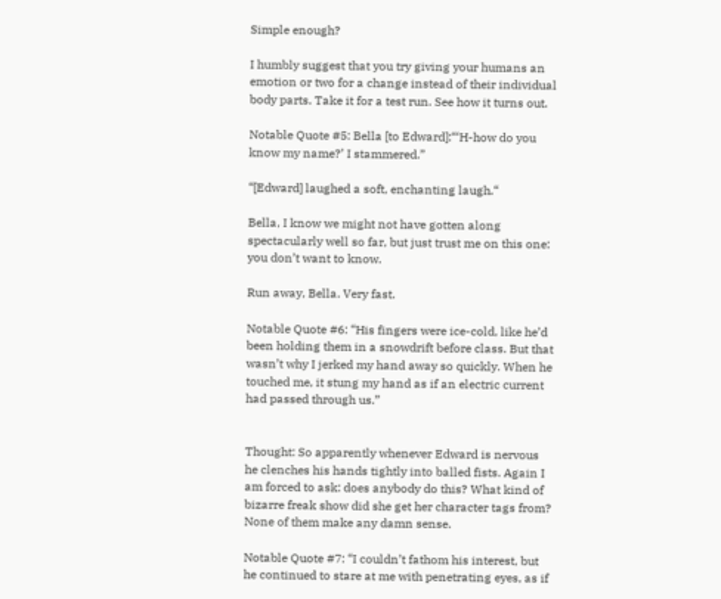Simple enough?

I humbly suggest that you try giving your humans an emotion or two for a change instead of their individual body parts. Take it for a test run. See how it turns out.

Notable Quote #5: Bella [to Edward]:“‘H-how do you know my name?’ I stammered.”

“[Edward] laughed a soft, enchanting laugh.“

Bella, I know we might not have gotten along spectacularly well so far, but just trust me on this one: you don’t want to know.

Run away, Bella. Very fast.

Notable Quote #6: “His fingers were ice-cold, like he’d been holding them in a snowdrift before class. But that wasn’t why I jerked my hand away so quickly. When he touched me, it stung my hand as if an electric current had passed through us.”


Thought: So apparently whenever Edward is nervous he clenches his hands tightly into balled fists. Again I am forced to ask: does anybody do this? What kind of bizarre freak show did she get her character tags from? None of them make any damn sense.

Notable Quote #7: “I couldn’t fathom his interest, but he continued to stare at me with penetrating eyes, as if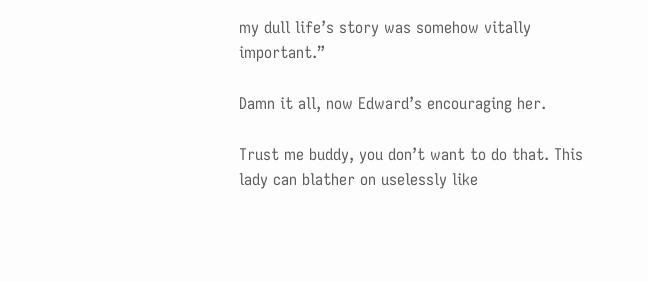my dull life’s story was somehow vitally important.”

Damn it all, now Edward’s encouraging her.

Trust me buddy, you don’t want to do that. This lady can blather on uselessly like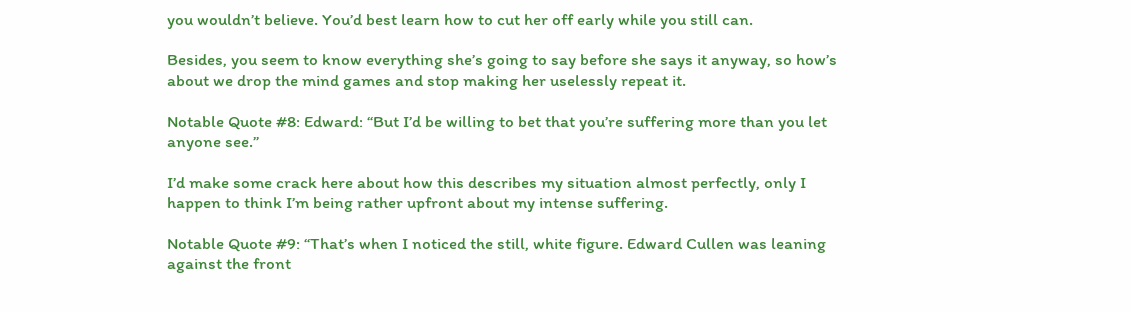you wouldn’t believe. You’d best learn how to cut her off early while you still can.

Besides, you seem to know everything she’s going to say before she says it anyway, so how’s about we drop the mind games and stop making her uselessly repeat it.

Notable Quote #8: Edward: “But I’d be willing to bet that you’re suffering more than you let anyone see.”

I’d make some crack here about how this describes my situation almost perfectly, only I happen to think I’m being rather upfront about my intense suffering.

Notable Quote #9: “That’s when I noticed the still, white figure. Edward Cullen was leaning against the front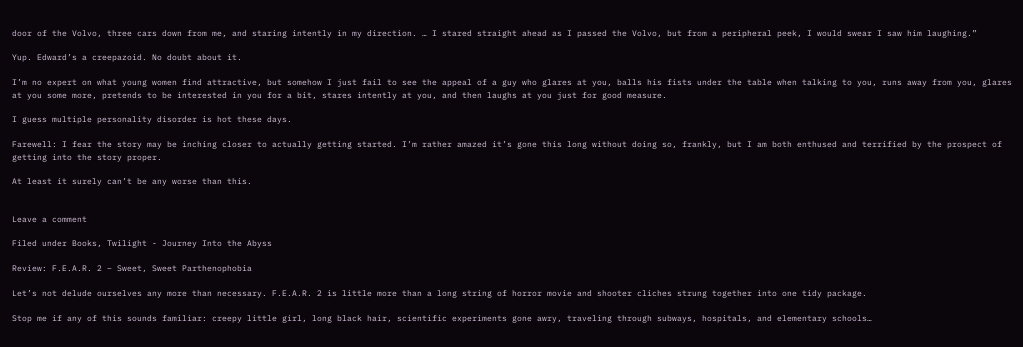door of the Volvo, three cars down from me, and staring intently in my direction. … I stared straight ahead as I passed the Volvo, but from a peripheral peek, I would swear I saw him laughing.”

Yup. Edward’s a creepazoid. No doubt about it.

I’m no expert on what young women find attractive, but somehow I just fail to see the appeal of a guy who glares at you, balls his fists under the table when talking to you, runs away from you, glares at you some more, pretends to be interested in you for a bit, stares intently at you, and then laughs at you just for good measure.

I guess multiple personality disorder is hot these days.

Farewell: I fear the story may be inching closer to actually getting started. I’m rather amazed it’s gone this long without doing so, frankly, but I am both enthused and terrified by the prospect of getting into the story proper.

At least it surely can’t be any worse than this.


Leave a comment

Filed under Books, Twilight - Journey Into the Abyss

Review: F.E.A.R. 2 – Sweet, Sweet Parthenophobia

Let’s not delude ourselves any more than necessary. F.E.A.R. 2 is little more than a long string of horror movie and shooter cliches strung together into one tidy package.

Stop me if any of this sounds familiar: creepy little girl, long black hair, scientific experiments gone awry, traveling through subways, hospitals, and elementary schools…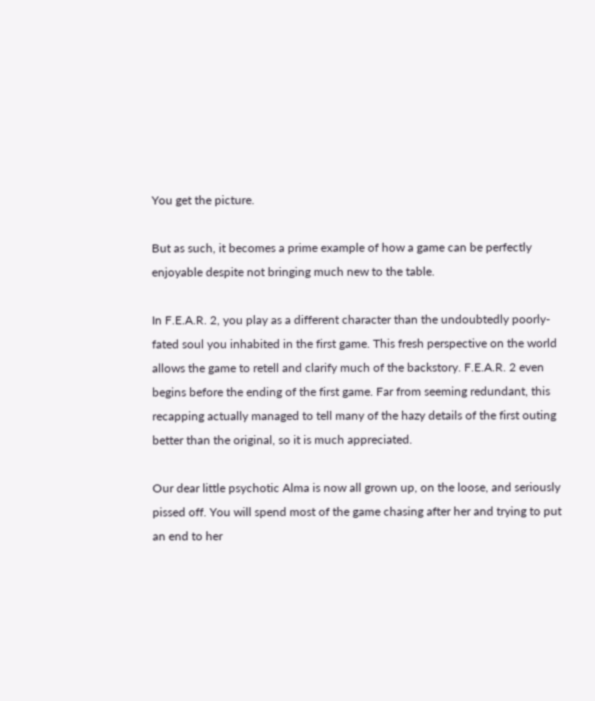You get the picture.

But as such, it becomes a prime example of how a game can be perfectly enjoyable despite not bringing much new to the table.

In F.E.A.R. 2, you play as a different character than the undoubtedly poorly-fated soul you inhabited in the first game. This fresh perspective on the world allows the game to retell and clarify much of the backstory. F.E.A.R. 2 even begins before the ending of the first game. Far from seeming redundant, this recapping actually managed to tell many of the hazy details of the first outing better than the original, so it is much appreciated.

Our dear little psychotic Alma is now all grown up, on the loose, and seriously pissed off. You will spend most of the game chasing after her and trying to put an end to her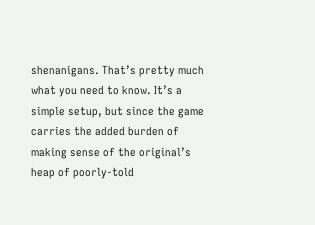shenanigans. That’s pretty much what you need to know. It’s a simple setup, but since the game carries the added burden of making sense of the original’s heap of poorly-told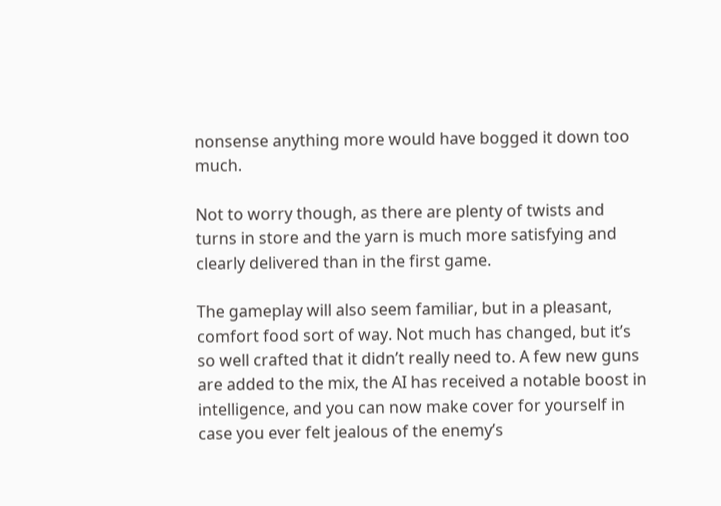nonsense anything more would have bogged it down too much.

Not to worry though, as there are plenty of twists and turns in store and the yarn is much more satisfying and clearly delivered than in the first game.

The gameplay will also seem familiar, but in a pleasant, comfort food sort of way. Not much has changed, but it’s so well crafted that it didn’t really need to. A few new guns are added to the mix, the AI has received a notable boost in intelligence, and you can now make cover for yourself in case you ever felt jealous of the enemy’s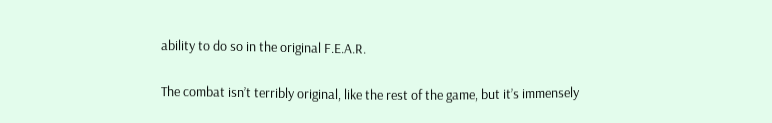ability to do so in the original F.E.A.R.

The combat isn’t terribly original, like the rest of the game, but it’s immensely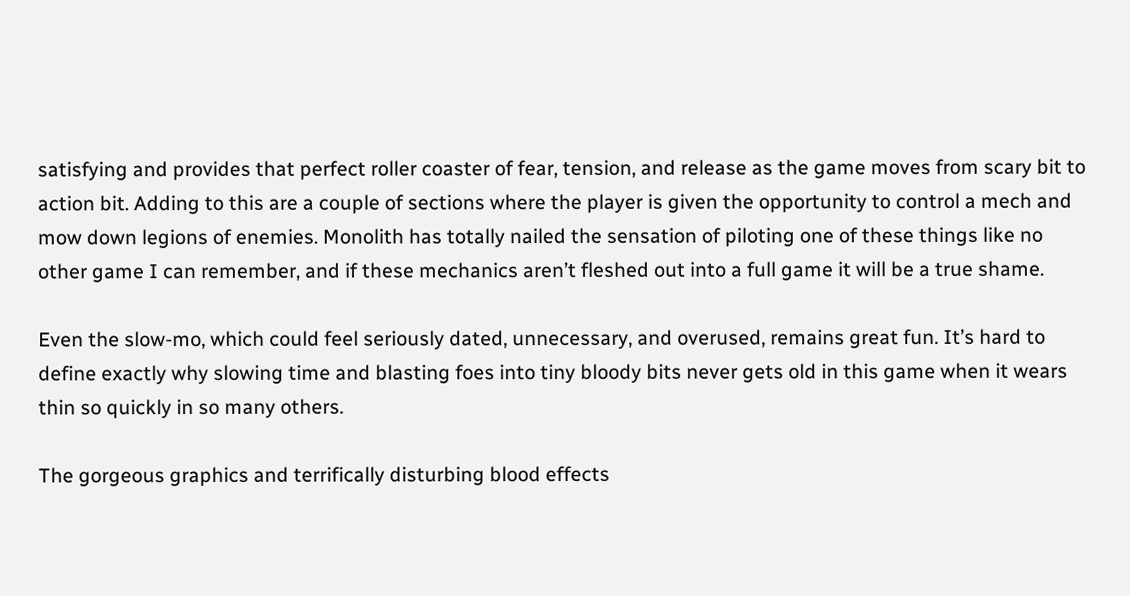satisfying and provides that perfect roller coaster of fear, tension, and release as the game moves from scary bit to action bit. Adding to this are a couple of sections where the player is given the opportunity to control a mech and mow down legions of enemies. Monolith has totally nailed the sensation of piloting one of these things like no other game I can remember, and if these mechanics aren’t fleshed out into a full game it will be a true shame.

Even the slow-mo, which could feel seriously dated, unnecessary, and overused, remains great fun. It’s hard to define exactly why slowing time and blasting foes into tiny bloody bits never gets old in this game when it wears thin so quickly in so many others.

The gorgeous graphics and terrifically disturbing blood effects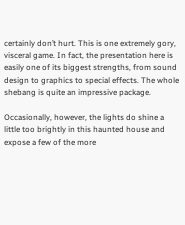certainly don’t hurt. This is one extremely gory, visceral game. In fact, the presentation here is easily one of its biggest strengths, from sound design to graphics to special effects. The whole shebang is quite an impressive package.

Occasionally, however, the lights do shine a little too brightly in this haunted house and expose a few of the more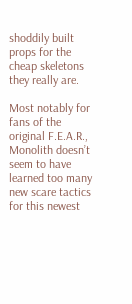shoddily built props for the cheap skeletons they really are.

Most notably for fans of the original F.E.A.R., Monolith doesn’t seem to have learned too many new scare tactics for this newest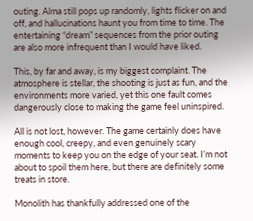outing. Alma still pops up randomly, lights flicker on and off, and hallucinations haunt you from time to time. The entertaining “dream” sequences from the prior outing are also more infrequent than I would have liked.

This, by far and away, is my biggest complaint. The atmosphere is stellar, the shooting is just as fun, and the environments more varied, yet this one fault comes dangerously close to making the game feel uninspired.

All is not lost, however. The game certainly does have enough cool, creepy, and even genuinely scary moments to keep you on the edge of your seat. I’m not about to spoil them here, but there are definitely some treats in store.

Monolith has thankfully addressed one of the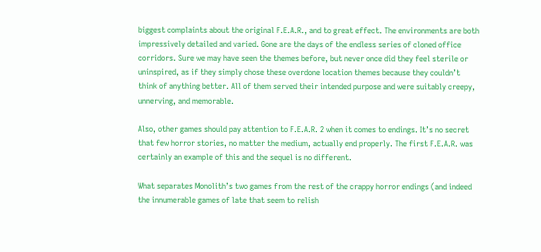biggest complaints about the original F.E.A.R., and to great effect. The environments are both impressively detailed and varied. Gone are the days of the endless series of cloned office corridors. Sure we may have seen the themes before, but never once did they feel sterile or uninspired, as if they simply chose these overdone location themes because they couldn’t think of anything better. All of them served their intended purpose and were suitably creepy, unnerving, and memorable.

Also, other games should pay attention to F.E.A.R. 2 when it comes to endings. It’s no secret that few horror stories, no matter the medium, actually end properly. The first F.E.A.R. was certainly an example of this and the sequel is no different.

What separates Monolith’s two games from the rest of the crappy horror endings (and indeed the innumerable games of late that seem to relish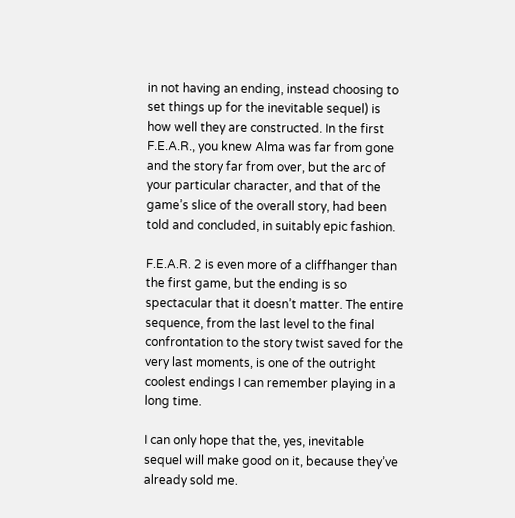in not having an ending, instead choosing to set things up for the inevitable sequel) is how well they are constructed. In the first F.E.A.R., you knew Alma was far from gone and the story far from over, but the arc of your particular character, and that of the game’s slice of the overall story, had been told and concluded, in suitably epic fashion.

F.E.A.R. 2 is even more of a cliffhanger than the first game, but the ending is so spectacular that it doesn’t matter. The entire sequence, from the last level to the final confrontation to the story twist saved for the very last moments, is one of the outright coolest endings I can remember playing in a long time.

I can only hope that the, yes, inevitable sequel will make good on it, because they’ve already sold me.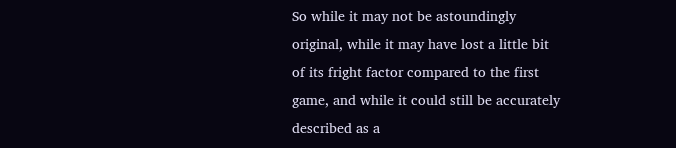So while it may not be astoundingly original, while it may have lost a little bit of its fright factor compared to the first game, and while it could still be accurately described as a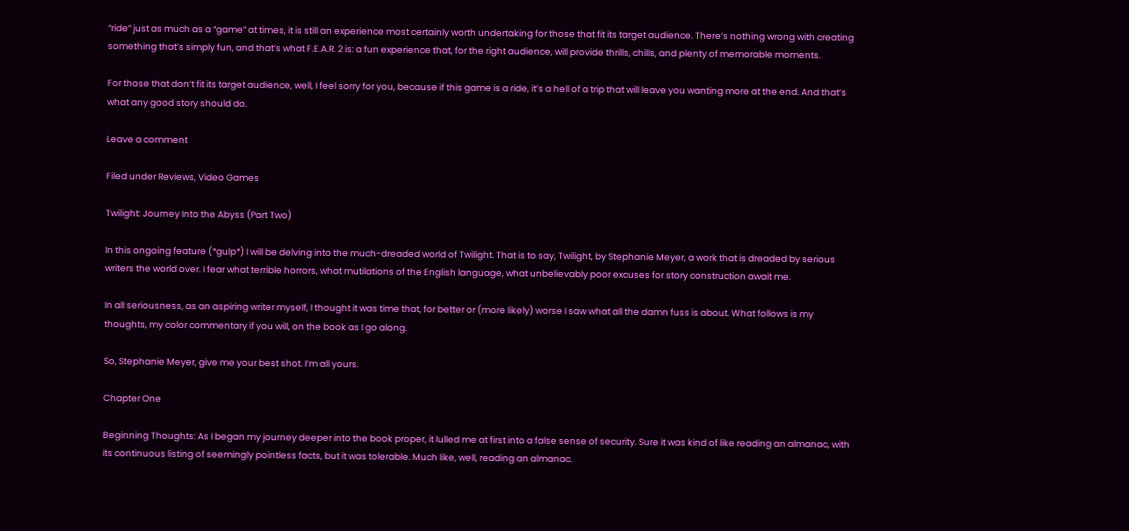“ride” just as much as a “game” at times, it is still an experience most certainly worth undertaking for those that fit its target audience. There’s nothing wrong with creating something that’s simply fun, and that’s what F.E.A.R. 2 is: a fun experience that, for the right audience, will provide thrills, chills, and plenty of memorable moments.

For those that don’t fit its target audience, well, I feel sorry for you, because if this game is a ride, it’s a hell of a trip that will leave you wanting more at the end. And that’s what any good story should do.

Leave a comment

Filed under Reviews, Video Games

Twilight: Journey Into the Abyss (Part Two)

In this ongoing feature (*gulp*) I will be delving into the much-dreaded world of Twilight. That is to say, Twilight, by Stephanie Meyer, a work that is dreaded by serious writers the world over. I fear what terrible horrors, what mutilations of the English language, what unbelievably poor excuses for story construction await me.

In all seriousness, as an aspiring writer myself, I thought it was time that, for better or (more likely) worse I saw what all the damn fuss is about. What follows is my thoughts, my color commentary if you will, on the book as I go along.

So, Stephanie Meyer, give me your best shot. I’m all yours.

Chapter One

Beginning Thoughts: As I began my journey deeper into the book proper, it lulled me at first into a false sense of security. Sure it was kind of like reading an almanac, with its continuous listing of seemingly pointless facts, but it was tolerable. Much like, well, reading an almanac.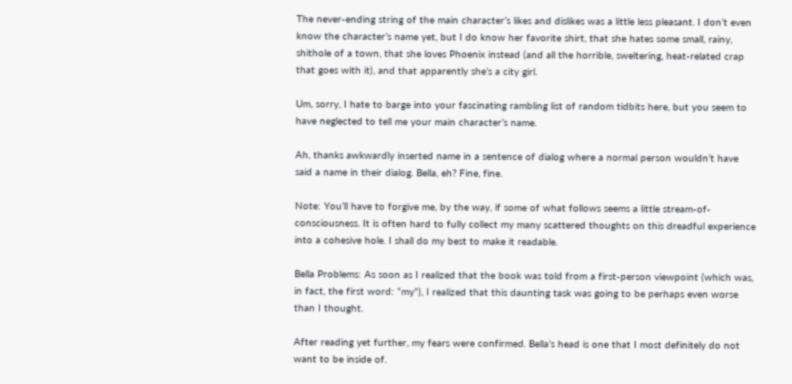The never-ending string of the main character’s likes and dislikes was a little less pleasant. I don’t even know the character’s name yet, but I do know her favorite shirt, that she hates some small, rainy, shithole of a town, that she loves Phoenix instead (and all the horrible, sweltering, heat-related crap that goes with it), and that apparently she’s a city girl.

Um, sorry, I hate to barge into your fascinating rambling list of random tidbits here, but you seem to have neglected to tell me your main character’s name.

Ah, thanks awkwardly inserted name in a sentence of dialog where a normal person wouldn’t have said a name in their dialog. Bella, eh? Fine, fine.

Note: You’ll have to forgive me, by the way, if some of what follows seems a little stream-of-consciousness. It is often hard to fully collect my many scattered thoughts on this dreadful experience into a cohesive hole. I shall do my best to make it readable.

Bella Problems: As soon as I realized that the book was told from a first-person viewpoint (which was, in fact, the first word: “my”), I realized that this daunting task was going to be perhaps even worse than I thought.

After reading yet further, my fears were confirmed. Bella’s head is one that I most definitely do not want to be inside of.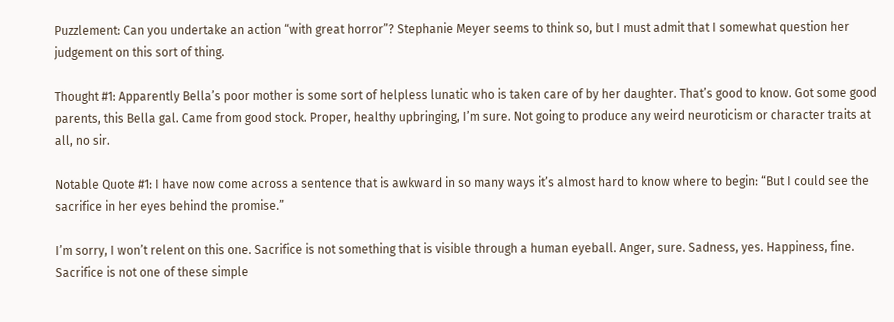Puzzlement: Can you undertake an action “with great horror”? Stephanie Meyer seems to think so, but I must admit that I somewhat question her judgement on this sort of thing.

Thought #1: Apparently Bella’s poor mother is some sort of helpless lunatic who is taken care of by her daughter. That’s good to know. Got some good parents, this Bella gal. Came from good stock. Proper, healthy upbringing, I’m sure. Not going to produce any weird neuroticism or character traits at all, no sir.

Notable Quote #1: I have now come across a sentence that is awkward in so many ways it’s almost hard to know where to begin: “But I could see the sacrifice in her eyes behind the promise.”

I’m sorry, I won’t relent on this one. Sacrifice is not something that is visible through a human eyeball. Anger, sure. Sadness, yes. Happiness, fine. Sacrifice is not one of these simple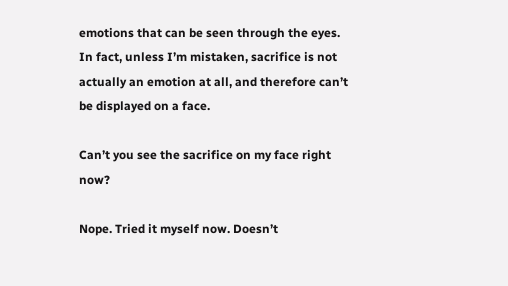emotions that can be seen through the eyes. In fact, unless I’m mistaken, sacrifice is not actually an emotion at all, and therefore can’t be displayed on a face.

Can’t you see the sacrifice on my face right now?

Nope. Tried it myself now. Doesn’t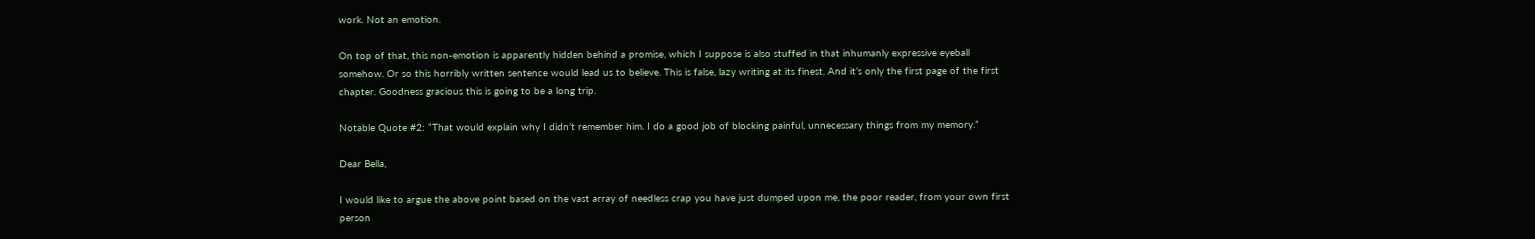work. Not an emotion.

On top of that, this non-emotion is apparently hidden behind a promise, which I suppose is also stuffed in that inhumanly expressive eyeball somehow. Or so this horribly written sentence would lead us to believe. This is false, lazy writing at its finest. And it’s only the first page of the first chapter. Goodness gracious this is going to be a long trip.

Notable Quote #2: “That would explain why I didn’t remember him. I do a good job of blocking painful, unnecessary things from my memory.”

Dear Bella,

I would like to argue the above point based on the vast array of needless crap you have just dumped upon me, the poor reader, from your own first person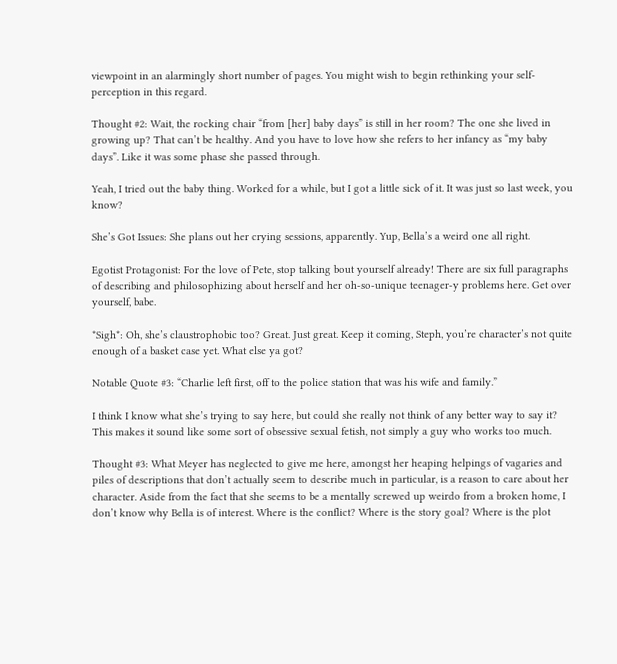viewpoint in an alarmingly short number of pages. You might wish to begin rethinking your self-perception in this regard.

Thought #2: Wait, the rocking chair “from [her] baby days” is still in her room? The one she lived in growing up? That can’t be healthy. And you have to love how she refers to her infancy as “my baby days”. Like it was some phase she passed through.

Yeah, I tried out the baby thing. Worked for a while, but I got a little sick of it. It was just so last week, you know?

She’s Got Issues: She plans out her crying sessions, apparently. Yup, Bella’s a weird one all right.

Egotist Protagonist: For the love of Pete, stop talking bout yourself already! There are six full paragraphs of describing and philosophizing about herself and her oh-so-unique teenager-y problems here. Get over yourself, babe.

*Sigh*: Oh, she’s claustrophobic too? Great. Just great. Keep it coming, Steph, you’re character’s not quite enough of a basket case yet. What else ya got?

Notable Quote #3: “Charlie left first, off to the police station that was his wife and family.”

I think I know what she’s trying to say here, but could she really not think of any better way to say it? This makes it sound like some sort of obsessive sexual fetish, not simply a guy who works too much.

Thought #3: What Meyer has neglected to give me here, amongst her heaping helpings of vagaries and piles of descriptions that don’t actually seem to describe much in particular, is a reason to care about her character. Aside from the fact that she seems to be a mentally screwed up weirdo from a broken home, I don’t know why Bella is of interest. Where is the conflict? Where is the story goal? Where is the plot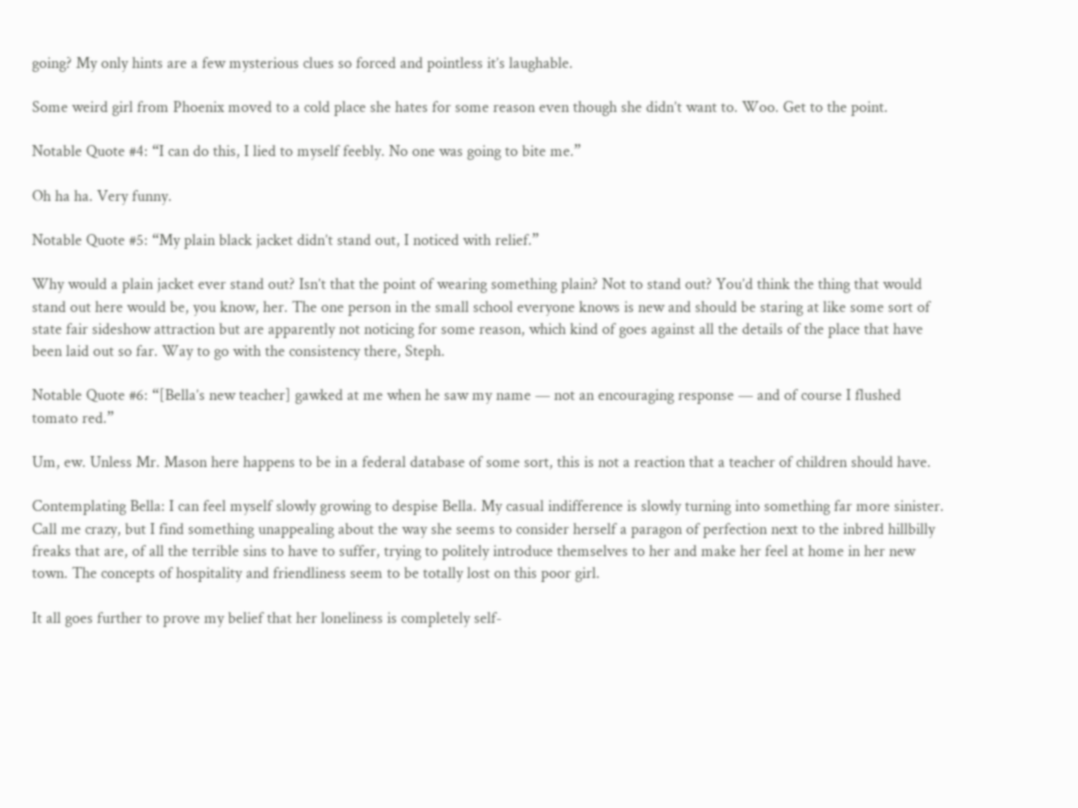going? My only hints are a few mysterious clues so forced and pointless it’s laughable.

Some weird girl from Phoenix moved to a cold place she hates for some reason even though she didn’t want to. Woo. Get to the point.

Notable Quote #4: “I can do this, I lied to myself feebly. No one was going to bite me.”

Oh ha ha. Very funny.

Notable Quote #5: “My plain black jacket didn’t stand out, I noticed with relief.”

Why would a plain jacket ever stand out? Isn’t that the point of wearing something plain? Not to stand out? You’d think the thing that would stand out here would be, you know, her. The one person in the small school everyone knows is new and should be staring at like some sort of state fair sideshow attraction but are apparently not noticing for some reason, which kind of goes against all the details of the place that have been laid out so far. Way to go with the consistency there, Steph.

Notable Quote #6: “[Bella’s new teacher] gawked at me when he saw my name — not an encouraging response — and of course I flushed tomato red.”

Um, ew. Unless Mr. Mason here happens to be in a federal database of some sort, this is not a reaction that a teacher of children should have.

Contemplating Bella: I can feel myself slowly growing to despise Bella. My casual indifference is slowly turning into something far more sinister. Call me crazy, but I find something unappealing about the way she seems to consider herself a paragon of perfection next to the inbred hillbilly freaks that are, of all the terrible sins to have to suffer, trying to politely introduce themselves to her and make her feel at home in her new town. The concepts of hospitality and friendliness seem to be totally lost on this poor girl.

It all goes further to prove my belief that her loneliness is completely self-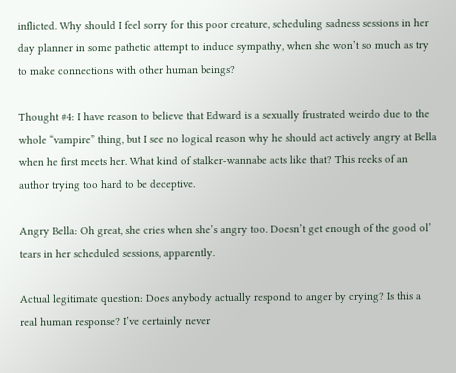inflicted. Why should I feel sorry for this poor creature, scheduling sadness sessions in her day planner in some pathetic attempt to induce sympathy, when she won’t so much as try to make connections with other human beings?

Thought #4: I have reason to believe that Edward is a sexually frustrated weirdo due to the whole “vampire” thing, but I see no logical reason why he should act actively angry at Bella when he first meets her. What kind of stalker-wannabe acts like that? This reeks of an author trying too hard to be deceptive.

Angry Bella: Oh great, she cries when she’s angry too. Doesn’t get enough of the good ol’ tears in her scheduled sessions, apparently.

Actual legitimate question: Does anybody actually respond to anger by crying? Is this a real human response? I’ve certainly never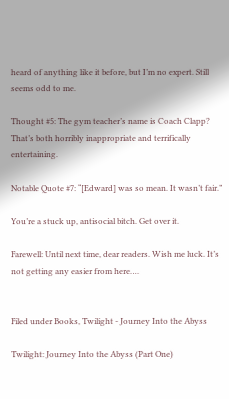heard of anything like it before, but I’m no expert. Still seems odd to me.

Thought #5: The gym teacher’s name is Coach Clapp? That’s both horribly inappropriate and terrifically entertaining.

Notable Quote #7: “[Edward] was so mean. It wasn’t fair.”

You’re a stuck up, antisocial bitch. Get over it.

Farewell: Until next time, dear readers. Wish me luck. It’s not getting any easier from here….


Filed under Books, Twilight - Journey Into the Abyss

Twilight: Journey Into the Abyss (Part One)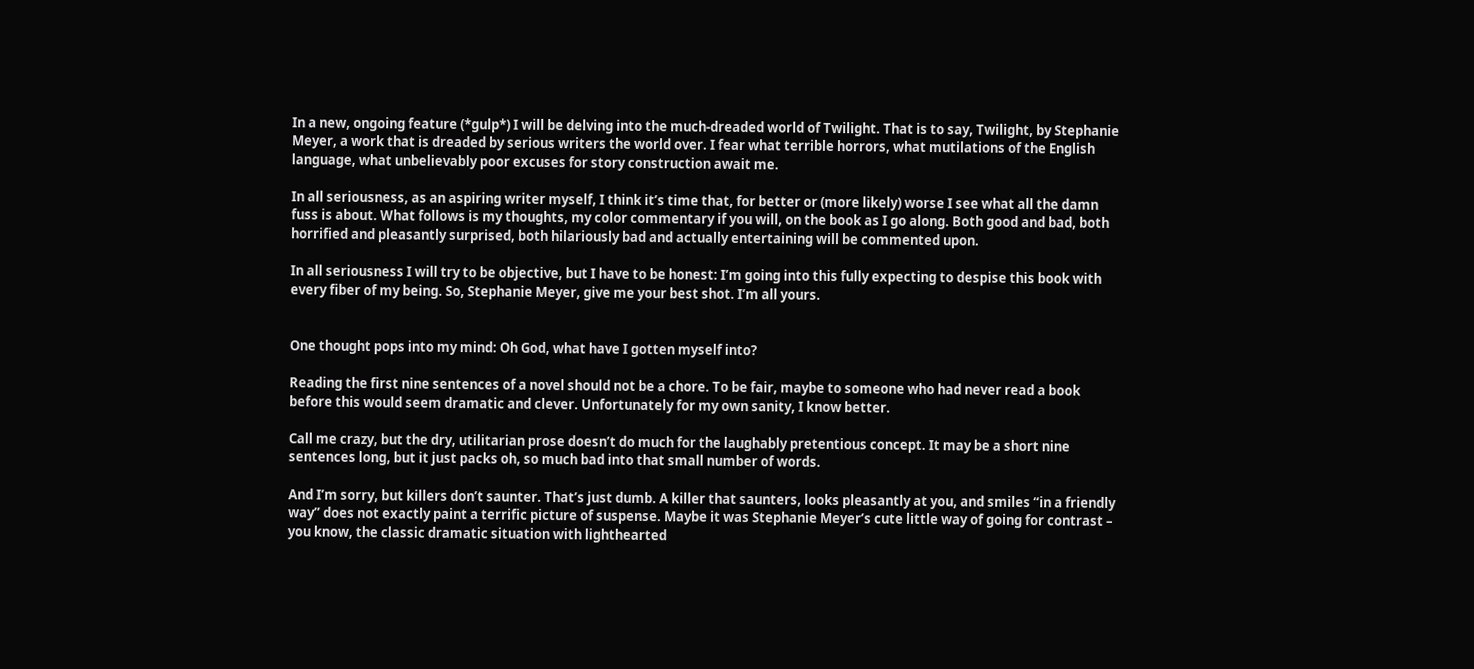In a new, ongoing feature (*gulp*) I will be delving into the much-dreaded world of Twilight. That is to say, Twilight, by Stephanie Meyer, a work that is dreaded by serious writers the world over. I fear what terrible horrors, what mutilations of the English language, what unbelievably poor excuses for story construction await me.

In all seriousness, as an aspiring writer myself, I think it’s time that, for better or (more likely) worse I see what all the damn fuss is about. What follows is my thoughts, my color commentary if you will, on the book as I go along. Both good and bad, both horrified and pleasantly surprised, both hilariously bad and actually entertaining will be commented upon.

In all seriousness I will try to be objective, but I have to be honest: I’m going into this fully expecting to despise this book with every fiber of my being. So, Stephanie Meyer, give me your best shot. I’m all yours.


One thought pops into my mind: Oh God, what have I gotten myself into?

Reading the first nine sentences of a novel should not be a chore. To be fair, maybe to someone who had never read a book before this would seem dramatic and clever. Unfortunately for my own sanity, I know better.

Call me crazy, but the dry, utilitarian prose doesn’t do much for the laughably pretentious concept. It may be a short nine sentences long, but it just packs oh, so much bad into that small number of words.

And I’m sorry, but killers don’t saunter. That’s just dumb. A killer that saunters, looks pleasantly at you, and smiles “in a friendly way” does not exactly paint a terrific picture of suspense. Maybe it was Stephanie Meyer’s cute little way of going for contrast – you know, the classic dramatic situation with lighthearted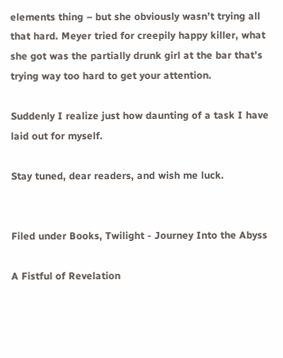elements thing – but she obviously wasn’t trying all that hard. Meyer tried for creepily happy killer, what she got was the partially drunk girl at the bar that’s trying way too hard to get your attention.

Suddenly I realize just how daunting of a task I have laid out for myself.

Stay tuned, dear readers, and wish me luck.


Filed under Books, Twilight - Journey Into the Abyss

A Fistful of Revelation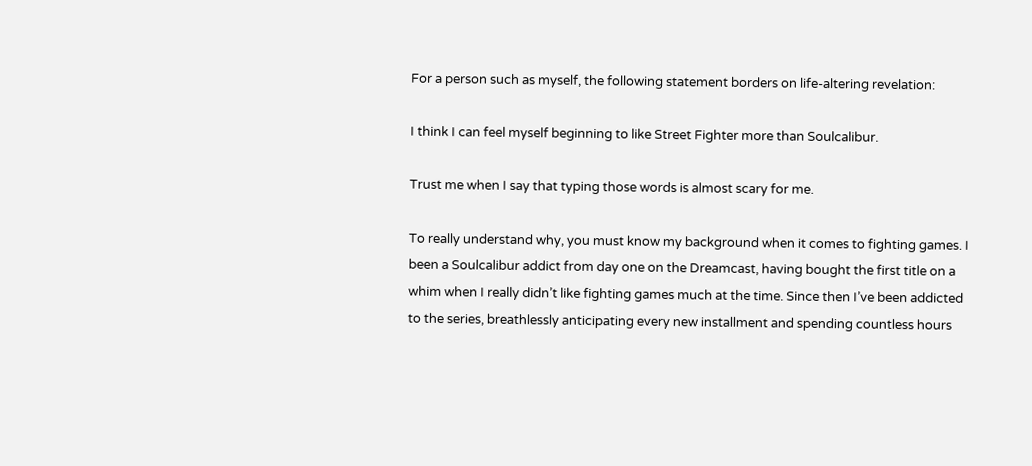For a person such as myself, the following statement borders on life-altering revelation:

I think I can feel myself beginning to like Street Fighter more than Soulcalibur.

Trust me when I say that typing those words is almost scary for me.

To really understand why, you must know my background when it comes to fighting games. I been a Soulcalibur addict from day one on the Dreamcast, having bought the first title on a whim when I really didn’t like fighting games much at the time. Since then I’ve been addicted to the series, breathlessly anticipating every new installment and spending countless hours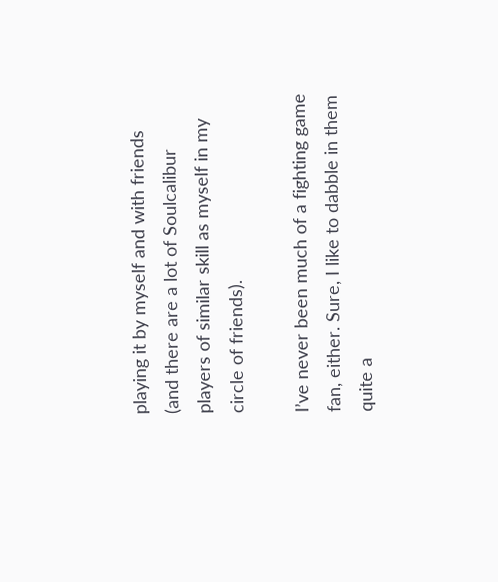playing it by myself and with friends (and there are a lot of Soulcalibur players of similar skill as myself in my circle of friends).

I’ve never been much of a fighting game fan, either. Sure, I like to dabble in them quite a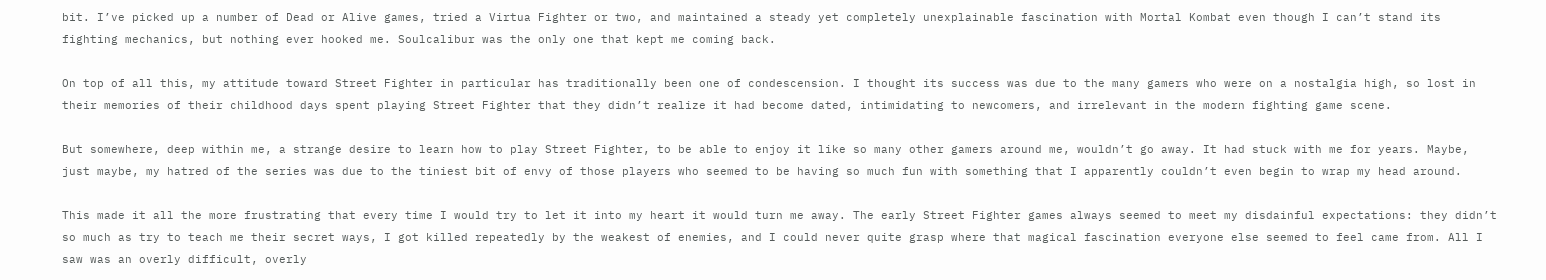bit. I’ve picked up a number of Dead or Alive games, tried a Virtua Fighter or two, and maintained a steady yet completely unexplainable fascination with Mortal Kombat even though I can’t stand its fighting mechanics, but nothing ever hooked me. Soulcalibur was the only one that kept me coming back.

On top of all this, my attitude toward Street Fighter in particular has traditionally been one of condescension. I thought its success was due to the many gamers who were on a nostalgia high, so lost in their memories of their childhood days spent playing Street Fighter that they didn’t realize it had become dated, intimidating to newcomers, and irrelevant in the modern fighting game scene.

But somewhere, deep within me, a strange desire to learn how to play Street Fighter, to be able to enjoy it like so many other gamers around me, wouldn’t go away. It had stuck with me for years. Maybe, just maybe, my hatred of the series was due to the tiniest bit of envy of those players who seemed to be having so much fun with something that I apparently couldn’t even begin to wrap my head around.

This made it all the more frustrating that every time I would try to let it into my heart it would turn me away. The early Street Fighter games always seemed to meet my disdainful expectations: they didn’t so much as try to teach me their secret ways, I got killed repeatedly by the weakest of enemies, and I could never quite grasp where that magical fascination everyone else seemed to feel came from. All I saw was an overly difficult, overly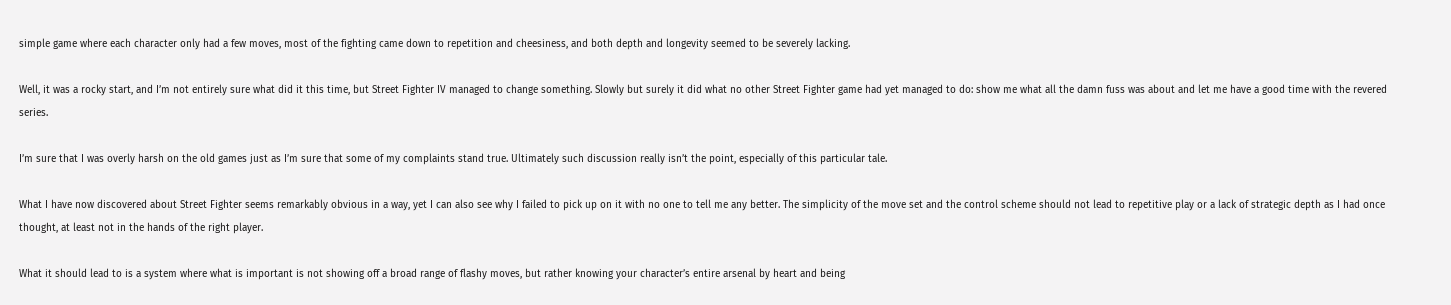simple game where each character only had a few moves, most of the fighting came down to repetition and cheesiness, and both depth and longevity seemed to be severely lacking.

Well, it was a rocky start, and I’m not entirely sure what did it this time, but Street Fighter IV managed to change something. Slowly but surely it did what no other Street Fighter game had yet managed to do: show me what all the damn fuss was about and let me have a good time with the revered series.

I’m sure that I was overly harsh on the old games just as I’m sure that some of my complaints stand true. Ultimately such discussion really isn’t the point, especially of this particular tale.

What I have now discovered about Street Fighter seems remarkably obvious in a way, yet I can also see why I failed to pick up on it with no one to tell me any better. The simplicity of the move set and the control scheme should not lead to repetitive play or a lack of strategic depth as I had once thought, at least not in the hands of the right player.

What it should lead to is a system where what is important is not showing off a broad range of flashy moves, but rather knowing your character’s entire arsenal by heart and being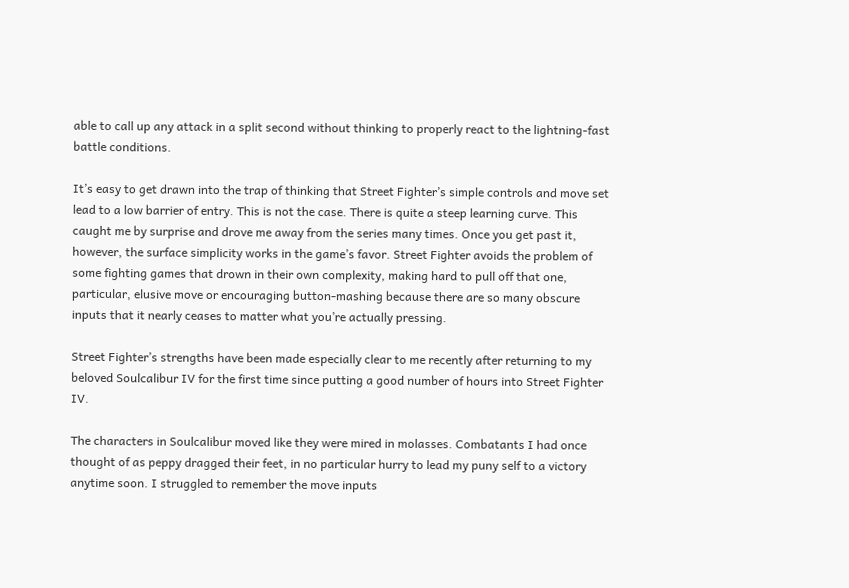able to call up any attack in a split second without thinking to properly react to the lightning-fast battle conditions.

It’s easy to get drawn into the trap of thinking that Street Fighter’s simple controls and move set lead to a low barrier of entry. This is not the case. There is quite a steep learning curve. This caught me by surprise and drove me away from the series many times. Once you get past it, however, the surface simplicity works in the game’s favor. Street Fighter avoids the problem of some fighting games that drown in their own complexity, making hard to pull off that one, particular, elusive move or encouraging button-mashing because there are so many obscure inputs that it nearly ceases to matter what you’re actually pressing.

Street Fighter’s strengths have been made especially clear to me recently after returning to my beloved Soulcalibur IV for the first time since putting a good number of hours into Street Fighter IV.

The characters in Soulcalibur moved like they were mired in molasses. Combatants I had once thought of as peppy dragged their feet, in no particular hurry to lead my puny self to a victory anytime soon. I struggled to remember the move inputs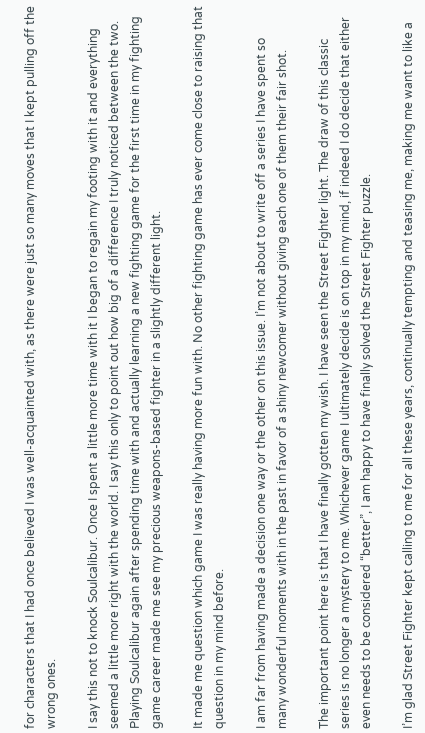for characters that I had once believed I was well-acquainted with, as there were just so many moves that I kept pulling off the wrong ones.

I say this not to knock Soulcalibur. Once I spent a little more time with it I began to regain my footing with it and everything seemed a little more right with the world. I say this only to point out how big of a difference I truly noticed between the two. Playing Soulcalibur again after spending time with and actually learning a new fighting game for the first time in my fighting game career made me see my precious weapons-based fighter in a slightly different light.

It made me question which game I was really having more fun with. No other fighting game has ever come close to raising that question in my mind before.

I am far from having made a decision one way or the other on this issue. I’m not about to write off a series I have spent so many wonderful moments with in the past in favor of a shiny newcomer without giving each one of them their fair shot.

The important point here is that I have finally gotten my wish. I have seen the Street Fighter light. The draw of this classic series is no longer a mystery to me. Whichever game I ultimately decide is on top in my mind, if indeed I do decide that either even needs to be considered “better”, I am happy to have finally solved the Street Fighter puzzle.

I’m glad Street Fighter kept calling to me for all these years, continually tempting and teasing me, making me want to like a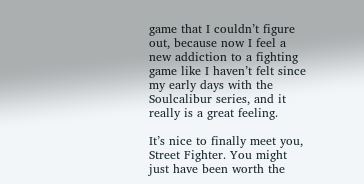game that I couldn’t figure out, because now I feel a new addiction to a fighting game like I haven’t felt since my early days with the Soulcalibur series, and it really is a great feeling.

It’s nice to finally meet you, Street Fighter. You might just have been worth the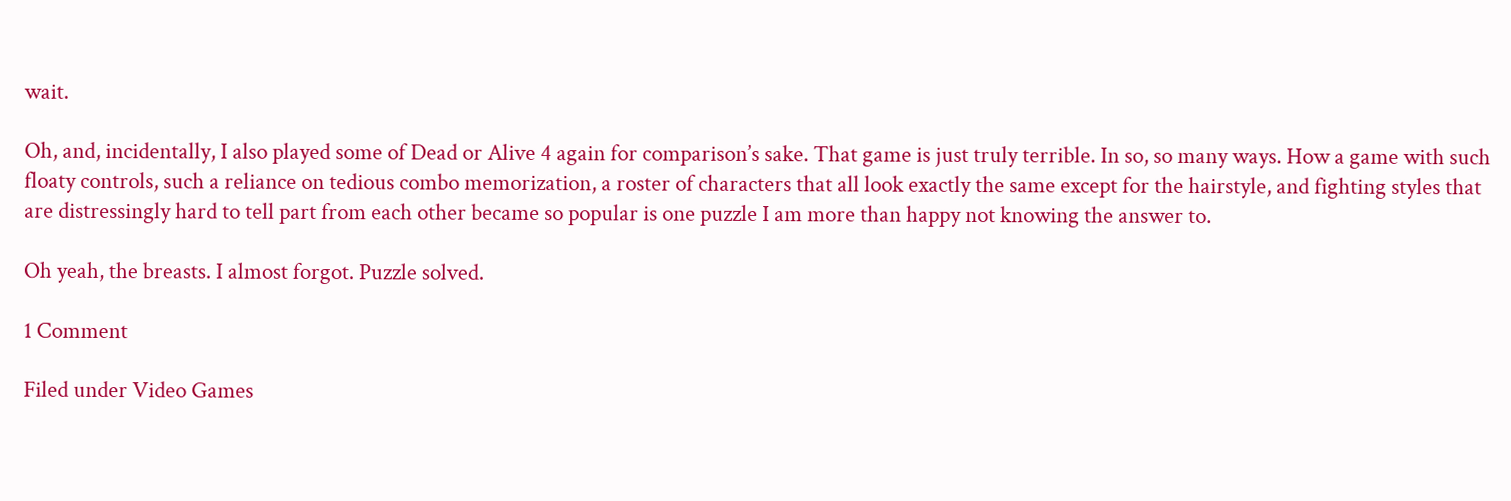wait.

Oh, and, incidentally, I also played some of Dead or Alive 4 again for comparison’s sake. That game is just truly terrible. In so, so many ways. How a game with such floaty controls, such a reliance on tedious combo memorization, a roster of characters that all look exactly the same except for the hairstyle, and fighting styles that are distressingly hard to tell part from each other became so popular is one puzzle I am more than happy not knowing the answer to.

Oh yeah, the breasts. I almost forgot. Puzzle solved.

1 Comment

Filed under Video Games